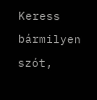Keress bármilyen szót,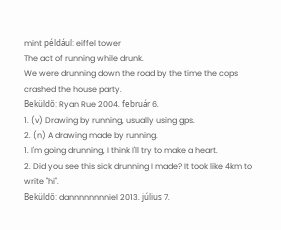mint például: eiffel tower
The act of running while drunk.
We were drunning down the road by the time the cops crashed the house party.
Beküldő: Ryan Rue 2004. február 6.
1. (v) Drawing by running, usually using gps.
2. (n) A drawing made by running.
1. I'm going drunning, I think I'll try to make a heart.
2. Did you see this sick drunning I made? It took like 4km to write "hi".
Beküldő: dannnnnnnniel 2013. július 7.